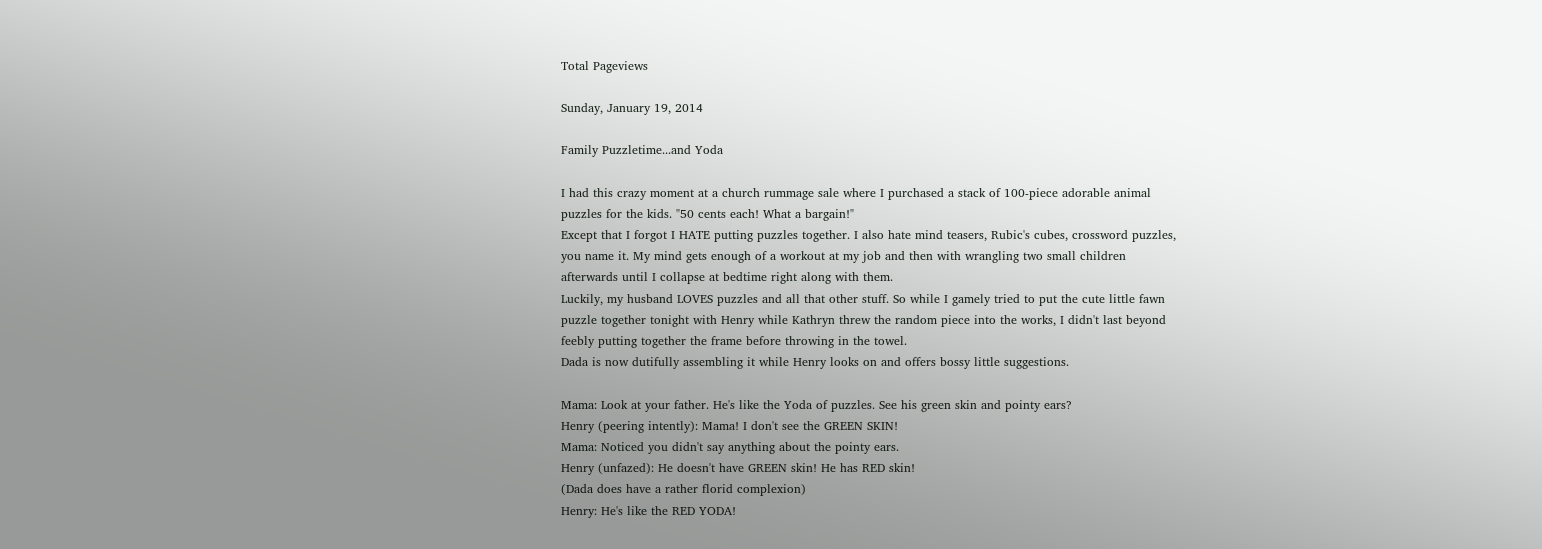Total Pageviews

Sunday, January 19, 2014

Family Puzzletime...and Yoda

I had this crazy moment at a church rummage sale where I purchased a stack of 100-piece adorable animal puzzles for the kids. "50 cents each! What a bargain!"
Except that I forgot I HATE putting puzzles together. I also hate mind teasers, Rubic's cubes, crossword puzzles, you name it. My mind gets enough of a workout at my job and then with wrangling two small children afterwards until I collapse at bedtime right along with them.
Luckily, my husband LOVES puzzles and all that other stuff. So while I gamely tried to put the cute little fawn puzzle together tonight with Henry while Kathryn threw the random piece into the works, I didn't last beyond feebly putting together the frame before throwing in the towel.
Dada is now dutifully assembling it while Henry looks on and offers bossy little suggestions.

Mama: Look at your father. He's like the Yoda of puzzles. See his green skin and pointy ears?
Henry (peering intently): Mama! I don't see the GREEN SKIN!
Mama: Noticed you didn't say anything about the pointy ears.
Henry (unfazed): He doesn't have GREEN skin! He has RED skin!
(Dada does have a rather florid complexion)
Henry: He's like the RED YODA!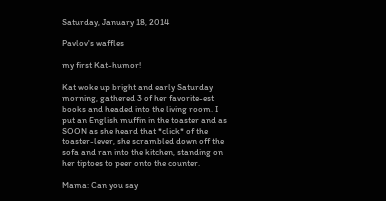Saturday, January 18, 2014

Pavlov's waffles

my first Kat-humor!

Kat woke up bright and early Saturday morning, gathered 3 of her favorite-est books and headed into the living room. I put an English muffin in the toaster and as SOON as she heard that *click* of the toaster-lever, she scrambled down off the sofa and ran into the kitchen, standing on her tiptoes to peer onto the counter.

Mama: Can you say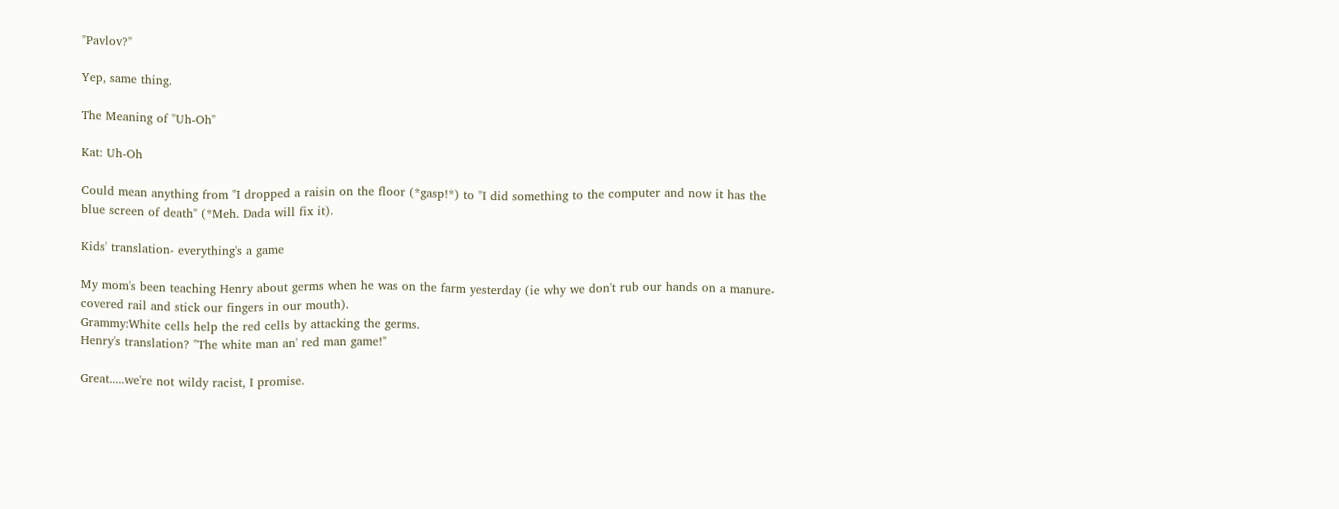"Pavlov?"

Yep, same thing.

The Meaning of "Uh-Oh"

Kat: Uh-Oh

Could mean anything from "I dropped a raisin on the floor (*gasp!*) to "I did something to the computer and now it has the blue screen of death" (*Meh. Dada will fix it).

Kids' translation- everything's a game

My mom's been teaching Henry about germs when he was on the farm yesterday (ie why we don't rub our hands on a manure-covered rail and stick our fingers in our mouth).
Grammy:White cells help the red cells by attacking the germs.
Henry's translation? "The white man an' red man game!"

Great.....we're not wildy racist, I promise.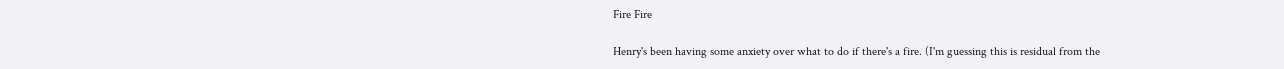Fire Fire

Henry's been having some anxiety over what to do if there's a fire. (I'm guessing this is residual from the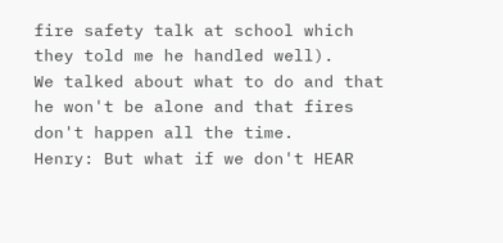fire safety talk at school which they told me he handled well).
We talked about what to do and that he won't be alone and that fires don't happen all the time.
Henry: But what if we don't HEAR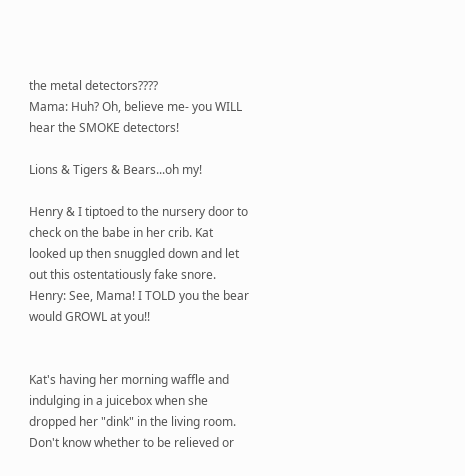the metal detectors????
Mama: Huh? Oh, believe me- you WILL hear the SMOKE detectors!

Lions & Tigers & Bears...oh my!

Henry & I tiptoed to the nursery door to check on the babe in her crib. Kat looked up then snuggled down and let out this ostentatiously fake snore.
Henry: See, Mama! I TOLD you the bear would GROWL at you!!


Kat's having her morning waffle and indulging in a juicebox when she dropped her "dink" in the living room.
Don't know whether to be relieved or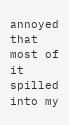annoyed that most of it spilled into my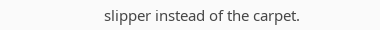slipper instead of the carpet.